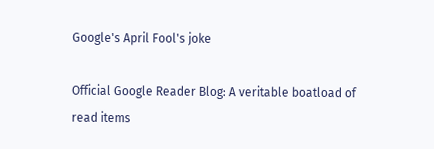Google's April Fool's joke

Official Google Reader Blog: A veritable boatload of read items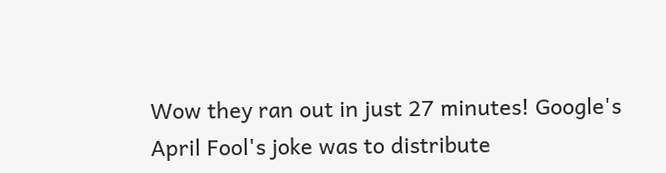Wow they ran out in just 27 minutes! Google's April Fool's joke was to distribute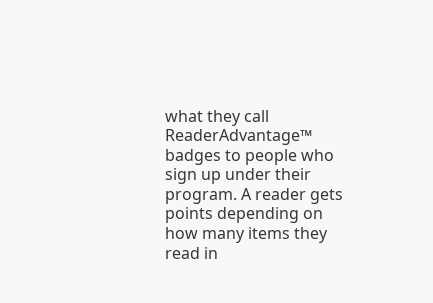what they call ReaderAdvantage™ badges to people who sign up under their program. A reader gets points depending on how many items they read in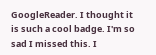GoogleReader. I thought it is such a cool badge. I'm so sad I missed this. I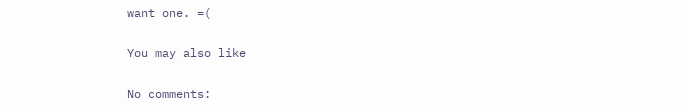want one. =(

You may also like

No comments: